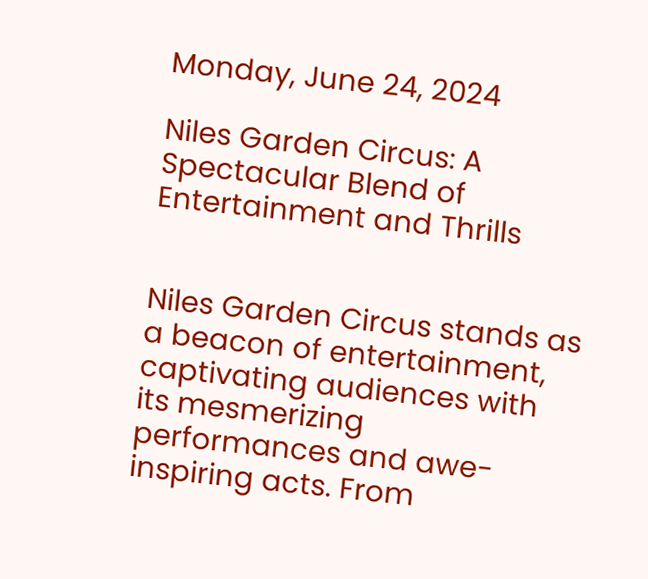Monday, June 24, 2024

Niles Garden Circus: A Spectacular Blend of Entertainment and Thrills


Niles Garden Circus stands as a beacon of entertainment, captivating audiences with its mesmerizing performances and awe-inspiring acts. From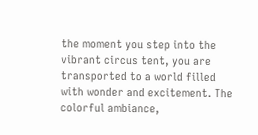the moment you step into the vibrant circus tent, you are transported to a world filled with wonder and excitement. The colorful ambiance,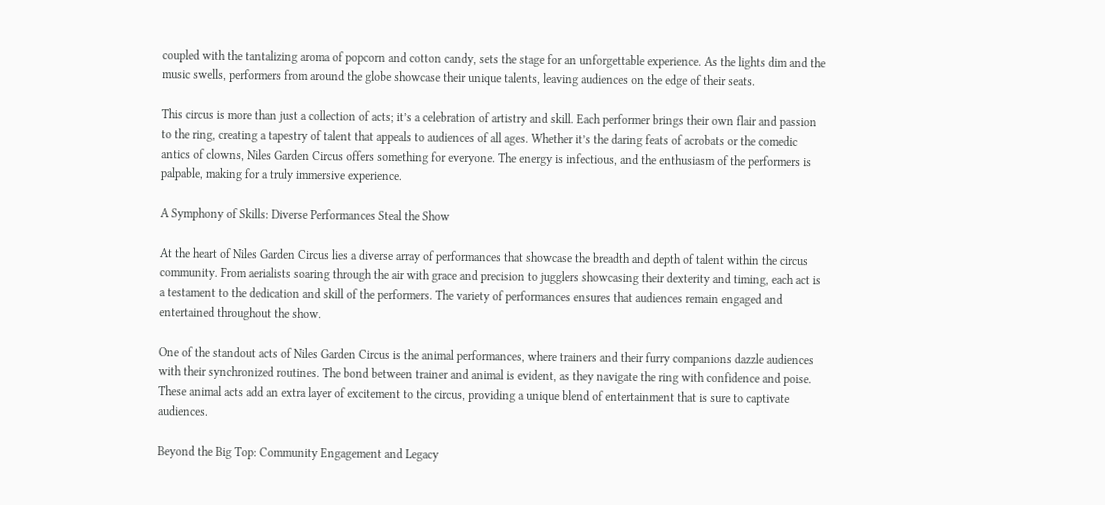coupled with the tantalizing aroma of popcorn and cotton candy, sets the stage for an unforgettable experience. As the lights dim and the music swells, performers from around the globe showcase their unique talents, leaving audiences on the edge of their seats.

This circus is more than just a collection of acts; it’s a celebration of artistry and skill. Each performer brings their own flair and passion to the ring, creating a tapestry of talent that appeals to audiences of all ages. Whether it’s the daring feats of acrobats or the comedic antics of clowns, Niles Garden Circus offers something for everyone. The energy is infectious, and the enthusiasm of the performers is palpable, making for a truly immersive experience.

A Symphony of Skills: Diverse Performances Steal the Show

At the heart of Niles Garden Circus lies a diverse array of performances that showcase the breadth and depth of talent within the circus community. From aerialists soaring through the air with grace and precision to jugglers showcasing their dexterity and timing, each act is a testament to the dedication and skill of the performers. The variety of performances ensures that audiences remain engaged and entertained throughout the show.

One of the standout acts of Niles Garden Circus is the animal performances, where trainers and their furry companions dazzle audiences with their synchronized routines. The bond between trainer and animal is evident, as they navigate the ring with confidence and poise. These animal acts add an extra layer of excitement to the circus, providing a unique blend of entertainment that is sure to captivate audiences.

Beyond the Big Top: Community Engagement and Legacy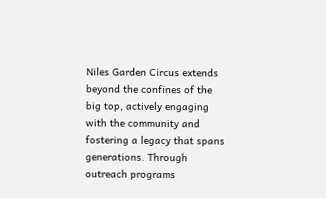Niles Garden Circus extends beyond the confines of the big top, actively engaging with the community and fostering a legacy that spans generations. Through outreach programs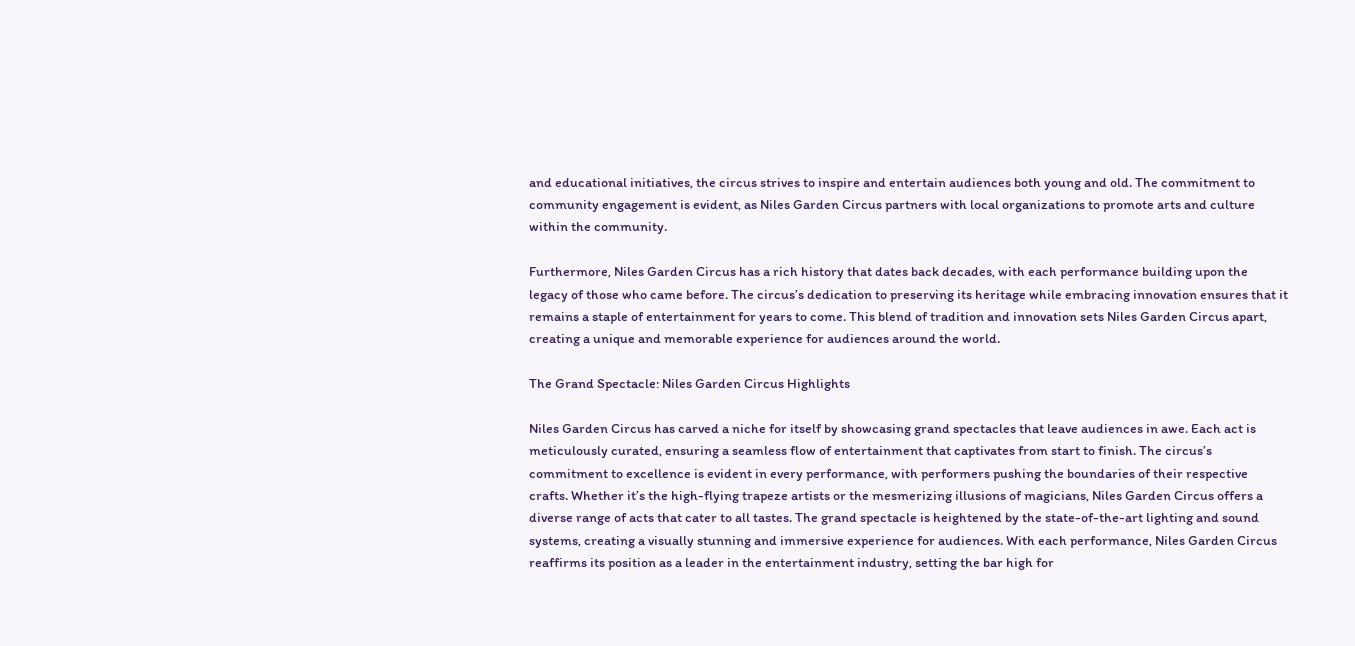and educational initiatives, the circus strives to inspire and entertain audiences both young and old. The commitment to community engagement is evident, as Niles Garden Circus partners with local organizations to promote arts and culture within the community.

Furthermore, Niles Garden Circus has a rich history that dates back decades, with each performance building upon the legacy of those who came before. The circus’s dedication to preserving its heritage while embracing innovation ensures that it remains a staple of entertainment for years to come. This blend of tradition and innovation sets Niles Garden Circus apart, creating a unique and memorable experience for audiences around the world.

The Grand Spectacle: Niles Garden Circus Highlights

Niles Garden Circus has carved a niche for itself by showcasing grand spectacles that leave audiences in awe. Each act is meticulously curated, ensuring a seamless flow of entertainment that captivates from start to finish. The circus’s commitment to excellence is evident in every performance, with performers pushing the boundaries of their respective crafts. Whether it’s the high-flying trapeze artists or the mesmerizing illusions of magicians, Niles Garden Circus offers a diverse range of acts that cater to all tastes. The grand spectacle is heightened by the state-of-the-art lighting and sound systems, creating a visually stunning and immersive experience for audiences. With each performance, Niles Garden Circus reaffirms its position as a leader in the entertainment industry, setting the bar high for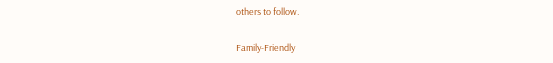others to follow.

Family-Friendly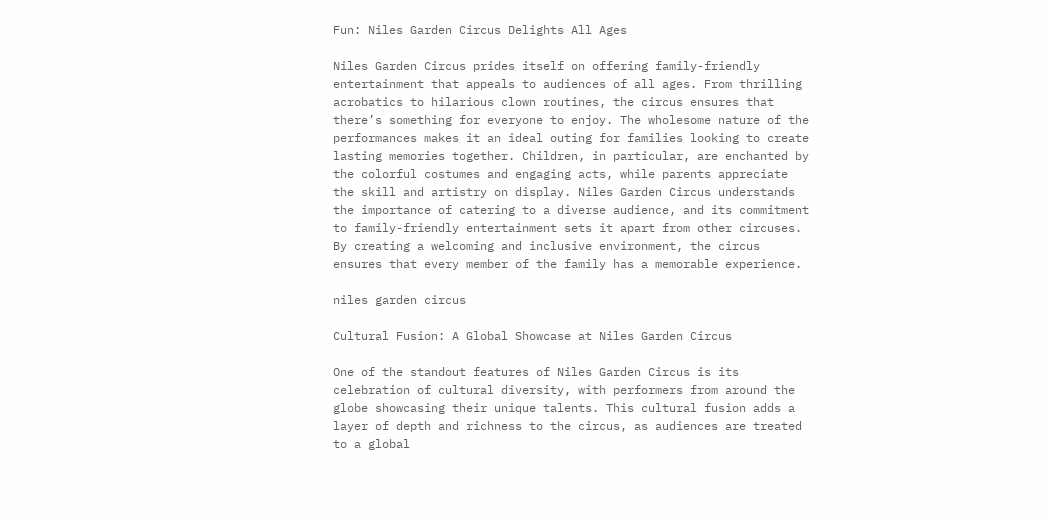Fun: Niles Garden Circus Delights All Ages

Niles Garden Circus prides itself on offering family-friendly entertainment that appeals to audiences of all ages. From thrilling acrobatics to hilarious clown routines, the circus ensures that there’s something for everyone to enjoy. The wholesome nature of the performances makes it an ideal outing for families looking to create lasting memories together. Children, in particular, are enchanted by the colorful costumes and engaging acts, while parents appreciate the skill and artistry on display. Niles Garden Circus understands the importance of catering to a diverse audience, and its commitment to family-friendly entertainment sets it apart from other circuses. By creating a welcoming and inclusive environment, the circus ensures that every member of the family has a memorable experience.

niles garden circus

Cultural Fusion: A Global Showcase at Niles Garden Circus

One of the standout features of Niles Garden Circus is its celebration of cultural diversity, with performers from around the globe showcasing their unique talents. This cultural fusion adds a layer of depth and richness to the circus, as audiences are treated to a global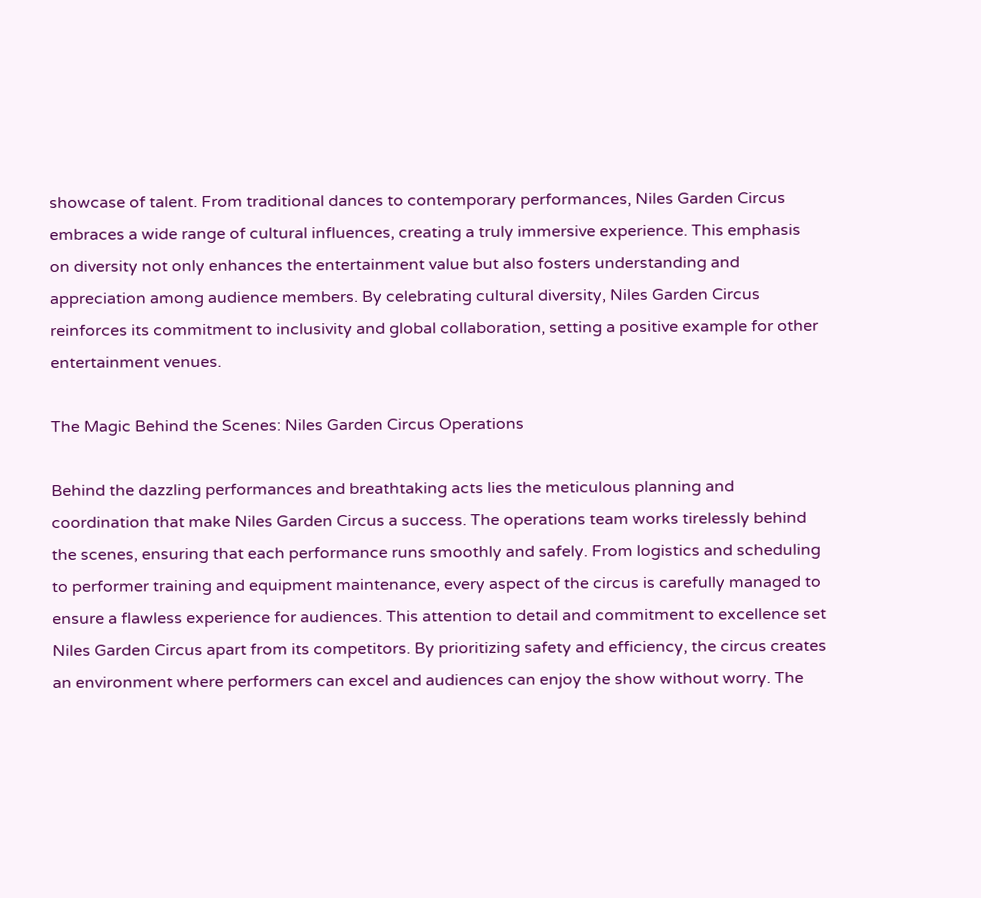showcase of talent. From traditional dances to contemporary performances, Niles Garden Circus embraces a wide range of cultural influences, creating a truly immersive experience. This emphasis on diversity not only enhances the entertainment value but also fosters understanding and appreciation among audience members. By celebrating cultural diversity, Niles Garden Circus reinforces its commitment to inclusivity and global collaboration, setting a positive example for other entertainment venues.

The Magic Behind the Scenes: Niles Garden Circus Operations

Behind the dazzling performances and breathtaking acts lies the meticulous planning and coordination that make Niles Garden Circus a success. The operations team works tirelessly behind the scenes, ensuring that each performance runs smoothly and safely. From logistics and scheduling to performer training and equipment maintenance, every aspect of the circus is carefully managed to ensure a flawless experience for audiences. This attention to detail and commitment to excellence set Niles Garden Circus apart from its competitors. By prioritizing safety and efficiency, the circus creates an environment where performers can excel and audiences can enjoy the show without worry. The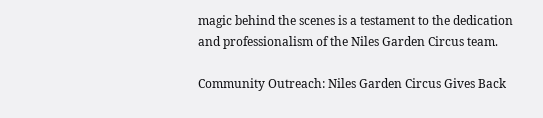magic behind the scenes is a testament to the dedication and professionalism of the Niles Garden Circus team.

Community Outreach: Niles Garden Circus Gives Back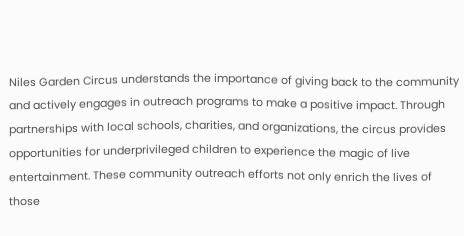Niles Garden Circus understands the importance of giving back to the community and actively engages in outreach programs to make a positive impact. Through partnerships with local schools, charities, and organizations, the circus provides opportunities for underprivileged children to experience the magic of live entertainment. These community outreach efforts not only enrich the lives of those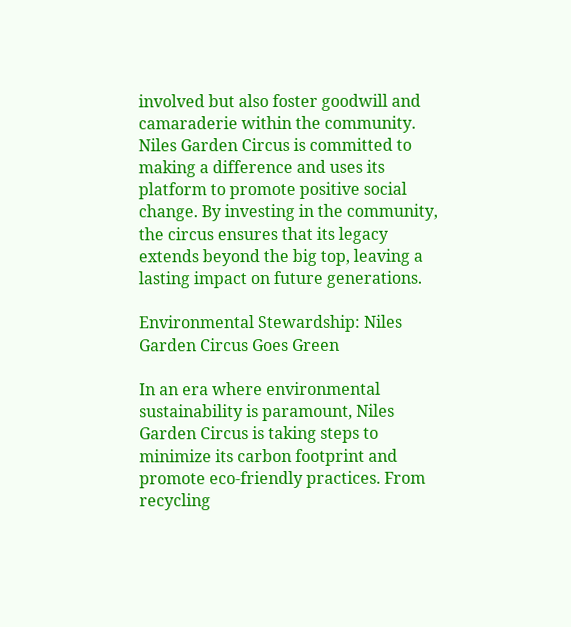involved but also foster goodwill and camaraderie within the community. Niles Garden Circus is committed to making a difference and uses its platform to promote positive social change. By investing in the community, the circus ensures that its legacy extends beyond the big top, leaving a lasting impact on future generations.

Environmental Stewardship: Niles Garden Circus Goes Green

In an era where environmental sustainability is paramount, Niles Garden Circus is taking steps to minimize its carbon footprint and promote eco-friendly practices. From recycling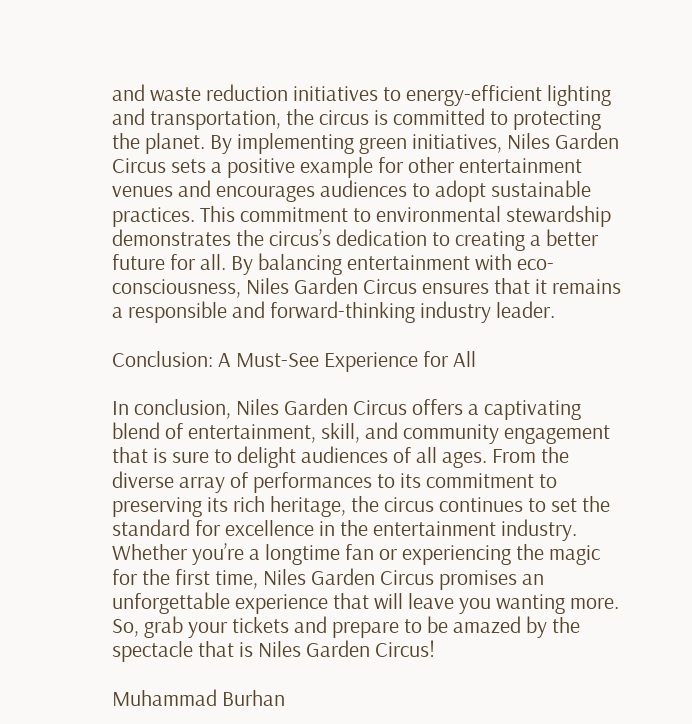and waste reduction initiatives to energy-efficient lighting and transportation, the circus is committed to protecting the planet. By implementing green initiatives, Niles Garden Circus sets a positive example for other entertainment venues and encourages audiences to adopt sustainable practices. This commitment to environmental stewardship demonstrates the circus’s dedication to creating a better future for all. By balancing entertainment with eco-consciousness, Niles Garden Circus ensures that it remains a responsible and forward-thinking industry leader.

Conclusion: A Must-See Experience for All

In conclusion, Niles Garden Circus offers a captivating blend of entertainment, skill, and community engagement that is sure to delight audiences of all ages. From the diverse array of performances to its commitment to preserving its rich heritage, the circus continues to set the standard for excellence in the entertainment industry. Whether you’re a longtime fan or experiencing the magic for the first time, Niles Garden Circus promises an unforgettable experience that will leave you wanting more. So, grab your tickets and prepare to be amazed by the spectacle that is Niles Garden Circus!

Muhammad Burhan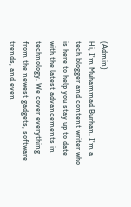(Admin)
Hi, I'm Muhammad Burhan. I'm a tech blogger and content writer who is here to help you stay up to date with the latest advancements in technology. We cover everything from the newest gadgets, software trends, and even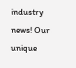industry news! Our unique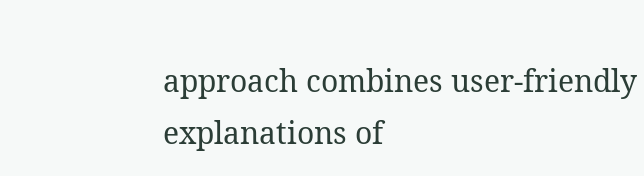approach combines user-friendly explanations of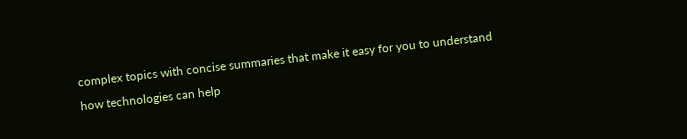complex topics with concise summaries that make it easy for you to understand how technologies can help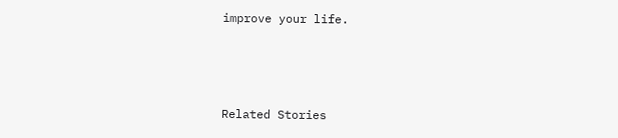improve your life.



Related Stories